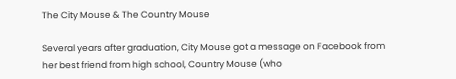The City Mouse & The Country Mouse

Several years after graduation, City Mouse got a message on Facebook from her best friend from high school, Country Mouse (who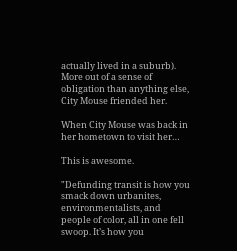actually lived in a suburb). More out of a sense of obligation than anything else, City Mouse friended her.

When City Mouse was back in her hometown to visit her…

This is awesome.

"Defunding transit is how you smack down urbanites, environmentalists, and people of color, all in one fell swoop. It’s how you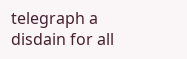telegraph a disdain for all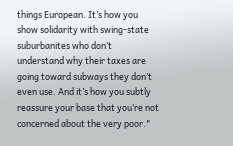things European. It’s how you show solidarity with swing-state suburbanites who don’t understand why their taxes are going toward subways they don’t even use. And it’s how you subtly reassure your base that you’re not concerned about the very poor."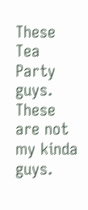These Tea Party guys. These are not my kinda guys.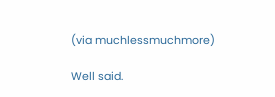(via muchlessmuchmore)

Well said.